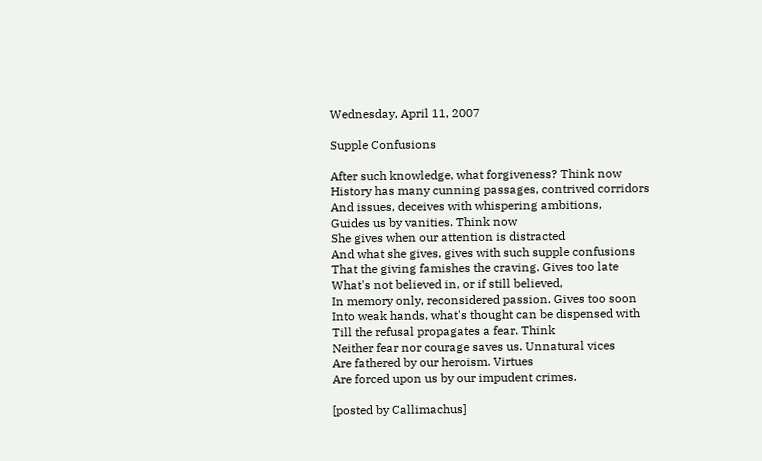Wednesday, April 11, 2007

Supple Confusions

After such knowledge, what forgiveness? Think now
History has many cunning passages, contrived corridors
And issues, deceives with whispering ambitions,
Guides us by vanities. Think now
She gives when our attention is distracted
And what she gives, gives with such supple confusions
That the giving famishes the craving. Gives too late
What's not believed in, or if still believed,
In memory only, reconsidered passion. Gives too soon
Into weak hands, what's thought can be dispensed with
Till the refusal propagates a fear. Think
Neither fear nor courage saves us. Unnatural vices
Are fathered by our heroism. Virtues
Are forced upon us by our impudent crimes.

[posted by Callimachus]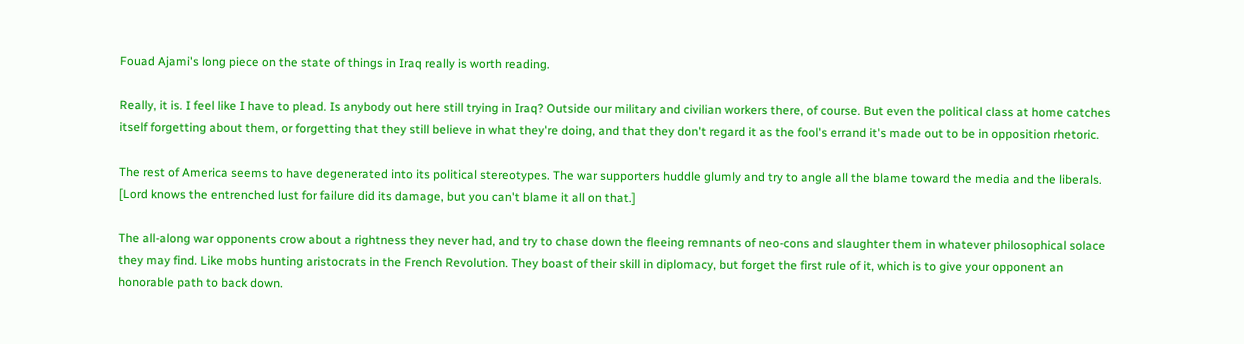Fouad Ajami's long piece on the state of things in Iraq really is worth reading.

Really, it is. I feel like I have to plead. Is anybody out here still trying in Iraq? Outside our military and civilian workers there, of course. But even the political class at home catches itself forgetting about them, or forgetting that they still believe in what they're doing, and that they don't regard it as the fool's errand it's made out to be in opposition rhetoric.

The rest of America seems to have degenerated into its political stereotypes. The war supporters huddle glumly and try to angle all the blame toward the media and the liberals. [Lord knows the entrenched lust for failure did its damage, but you can't blame it all on that.]

The all-along war opponents crow about a rightness they never had, and try to chase down the fleeing remnants of neo-cons and slaughter them in whatever philosophical solace they may find. Like mobs hunting aristocrats in the French Revolution. They boast of their skill in diplomacy, but forget the first rule of it, which is to give your opponent an honorable path to back down.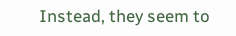Instead, they seem to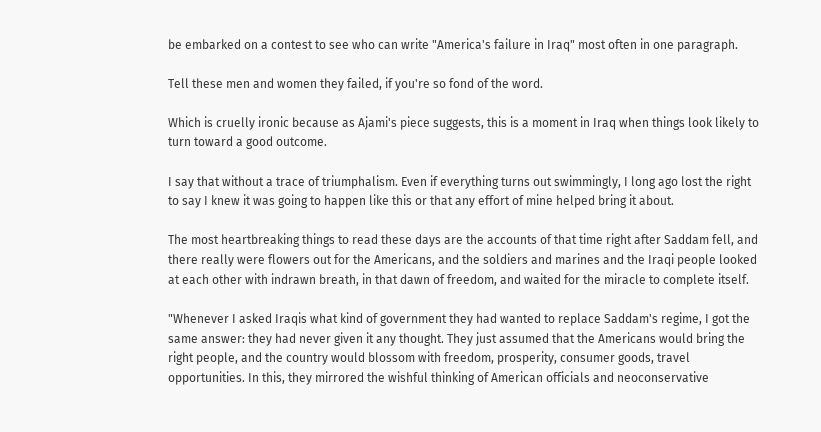be embarked on a contest to see who can write "America's failure in Iraq" most often in one paragraph.

Tell these men and women they failed, if you're so fond of the word.

Which is cruelly ironic because as Ajami's piece suggests, this is a moment in Iraq when things look likely to turn toward a good outcome.

I say that without a trace of triumphalism. Even if everything turns out swimmingly, I long ago lost the right to say I knew it was going to happen like this or that any effort of mine helped bring it about.

The most heartbreaking things to read these days are the accounts of that time right after Saddam fell, and there really were flowers out for the Americans, and the soldiers and marines and the Iraqi people looked at each other with indrawn breath, in that dawn of freedom, and waited for the miracle to complete itself.

"Whenever I asked Iraqis what kind of government they had wanted to replace Saddam's regime, I got the same answer: they had never given it any thought. They just assumed that the Americans would bring the right people, and the country would blossom with freedom, prosperity, consumer goods, travel opportunities. In this, they mirrored the wishful thinking of American officials and neoconservative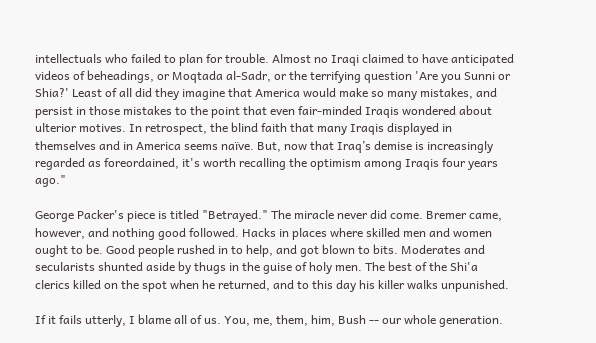intellectuals who failed to plan for trouble. Almost no Iraqi claimed to have anticipated videos of beheadings, or Moqtada al-Sadr, or the terrifying question 'Are you Sunni or Shia?' Least of all did they imagine that America would make so many mistakes, and persist in those mistakes to the point that even fair-minded Iraqis wondered about ulterior motives. In retrospect, the blind faith that many Iraqis displayed in themselves and in America seems naïve. But, now that Iraq’s demise is increasingly regarded as foreordained, it's worth recalling the optimism among Iraqis four years ago."

George Packer's piece is titled "Betrayed." The miracle never did come. Bremer came, however, and nothing good followed. Hacks in places where skilled men and women ought to be. Good people rushed in to help, and got blown to bits. Moderates and secularists shunted aside by thugs in the guise of holy men. The best of the Shi'a clerics killed on the spot when he returned, and to this day his killer walks unpunished.

If it fails utterly, I blame all of us. You, me, them, him, Bush -- our whole generation.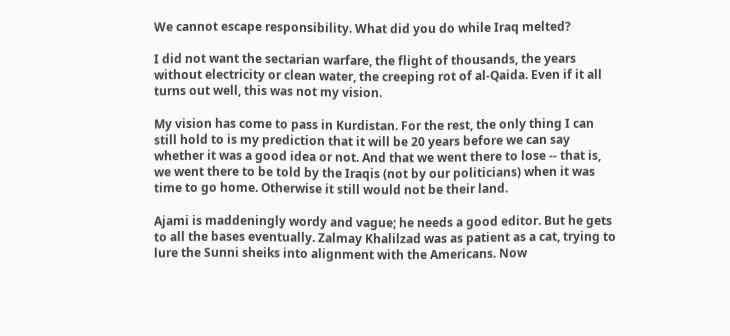We cannot escape responsibility. What did you do while Iraq melted?

I did not want the sectarian warfare, the flight of thousands, the years without electricity or clean water, the creeping rot of al-Qaida. Even if it all turns out well, this was not my vision.

My vision has come to pass in Kurdistan. For the rest, the only thing I can still hold to is my prediction that it will be 20 years before we can say whether it was a good idea or not. And that we went there to lose -- that is, we went there to be told by the Iraqis (not by our politicians) when it was time to go home. Otherwise it still would not be their land.

Ajami is maddeningly wordy and vague; he needs a good editor. But he gets to all the bases eventually. Zalmay Khalilzad was as patient as a cat, trying to lure the Sunni sheiks into alignment with the Americans. Now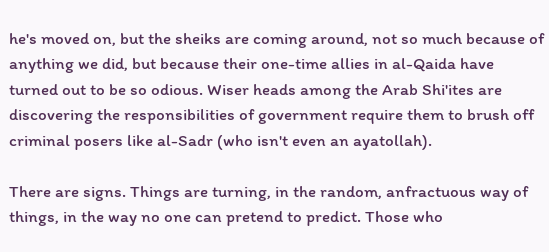he's moved on, but the sheiks are coming around, not so much because of anything we did, but because their one-time allies in al-Qaida have turned out to be so odious. Wiser heads among the Arab Shi'ites are discovering the responsibilities of government require them to brush off criminal posers like al-Sadr (who isn't even an ayatollah).

There are signs. Things are turning, in the random, anfractuous way of things, in the way no one can pretend to predict. Those who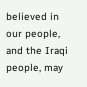believed in our people, and the Iraqi people, may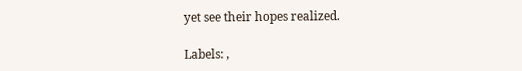yet see their hopes realized.

Labels: ,